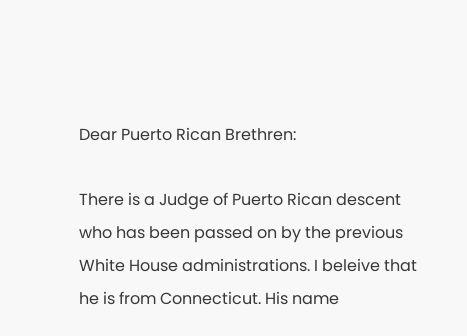Dear Puerto Rican Brethren:

There is a Judge of Puerto Rican descent who has been passed on by the previous White House administrations. I beleive that he is from Connecticut. His name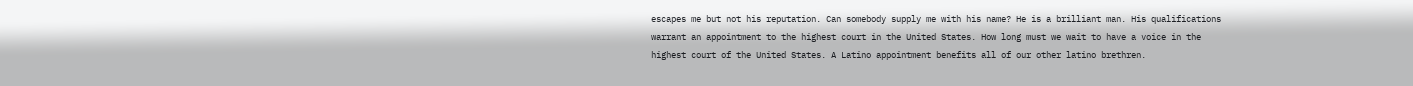escapes me but not his reputation. Can somebody supply me with his name? He is a brilliant man. His qualifications warrant an appointment to the highest court in the United States. How long must we wait to have a voice in the highest court of the United States. A Latino appointment benefits all of our other latino brethren.